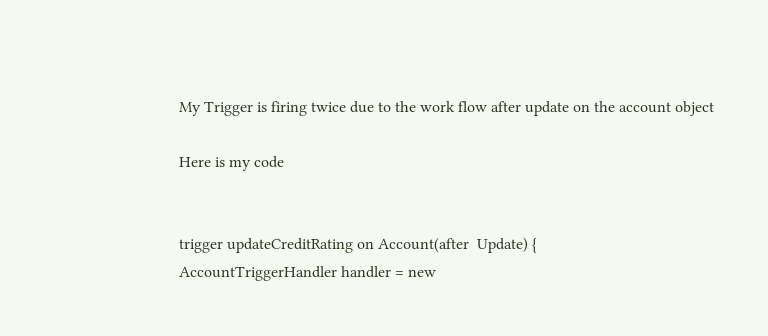My Trigger is firing twice due to the work flow after update on the account object

Here is my code


trigger updateCreditRating on Account(after  Update) {
AccountTriggerHandler handler = new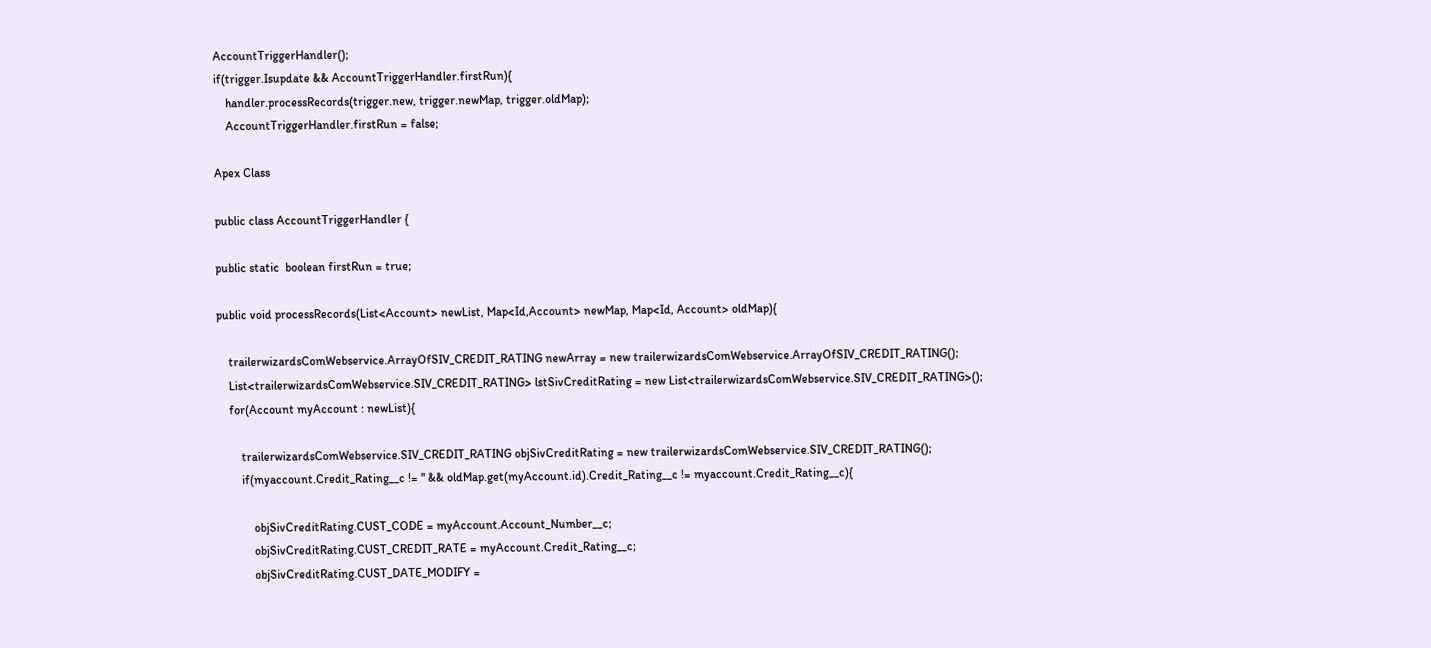AccountTriggerHandler();
if(trigger.Isupdate && AccountTriggerHandler.firstRun){
    handler.processRecords(trigger.new, trigger.newMap, trigger.oldMap);
    AccountTriggerHandler.firstRun = false;

Apex Class

public class AccountTriggerHandler {

public static  boolean firstRun = true;

public void processRecords(List<Account> newList, Map<Id,Account> newMap, Map<Id, Account> oldMap){

    trailerwizardsComWebservice.ArrayOfSIV_CREDIT_RATING newArray = new trailerwizardsComWebservice.ArrayOfSIV_CREDIT_RATING();
    List<trailerwizardsComWebservice.SIV_CREDIT_RATING> lstSivCreditRating = new List<trailerwizardsComWebservice.SIV_CREDIT_RATING>();
    for(Account myAccount : newList){

        trailerwizardsComWebservice.SIV_CREDIT_RATING objSivCreditRating = new trailerwizardsComWebservice.SIV_CREDIT_RATING();
        if(myaccount.Credit_Rating__c != '' && oldMap.get(myAccount.id).Credit_Rating__c != myaccount.Credit_Rating__c){

            objSivCreditRating.CUST_CODE = myAccount.Account_Number__c;
            objSivCreditRating.CUST_CREDIT_RATE = myAccount.Credit_Rating__c;
            objSivCreditRating.CUST_DATE_MODIFY =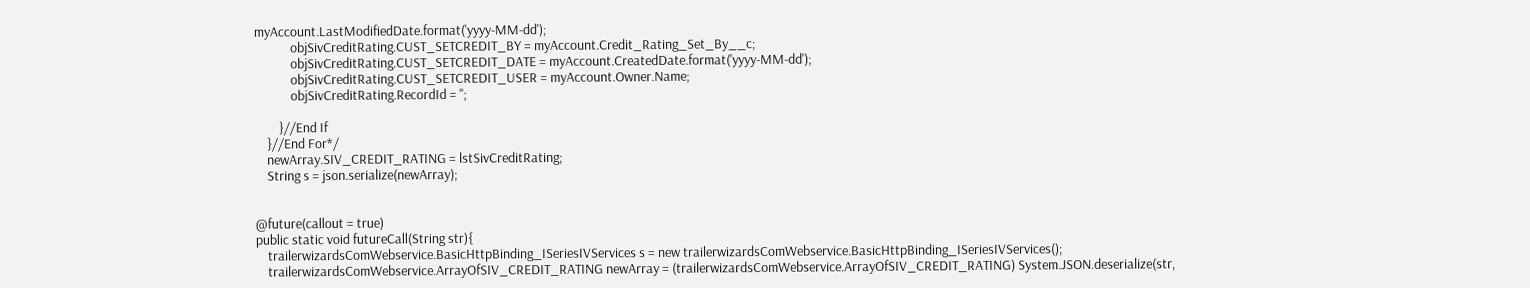myAccount.LastModifiedDate.format('yyyy-MM-dd');
            objSivCreditRating.CUST_SETCREDIT_BY = myAccount.Credit_Rating_Set_By__c;
            objSivCreditRating.CUST_SETCREDIT_DATE = myAccount.CreatedDate.format('yyyy-MM-dd');
            objSivCreditRating.CUST_SETCREDIT_USER = myAccount.Owner.Name;
            objSivCreditRating.RecordId = '';

        }//End If
    }//End For*/
    newArray.SIV_CREDIT_RATING = lstSivCreditRating;
    String s = json.serialize(newArray);


@future(callout = true)
public static void futureCall(String str){
    trailerwizardsComWebservice.BasicHttpBinding_ISeriesIVServices s = new trailerwizardsComWebservice.BasicHttpBinding_ISeriesIVServices();
    trailerwizardsComWebservice.ArrayOfSIV_CREDIT_RATING newArray = (trailerwizardsComWebservice.ArrayOfSIV_CREDIT_RATING) System.JSON.deserialize(str,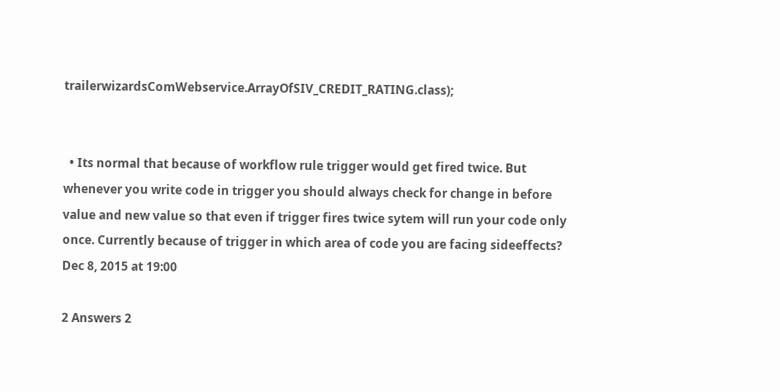trailerwizardsComWebservice.ArrayOfSIV_CREDIT_RATING.class);


  • Its normal that because of workflow rule trigger would get fired twice. But whenever you write code in trigger you should always check for change in before value and new value so that even if trigger fires twice sytem will run your code only once. Currently because of trigger in which area of code you are facing sideeffects? Dec 8, 2015 at 19:00

2 Answers 2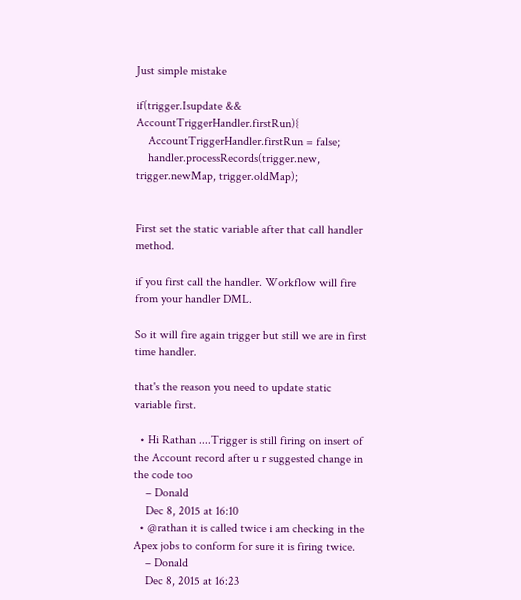Just simple mistake

if(trigger.Isupdate && AccountTriggerHandler.firstRun){
    AccountTriggerHandler.firstRun = false;
    handler.processRecords(trigger.new, trigger.newMap, trigger.oldMap);


First set the static variable after that call handler method.

if you first call the handler. Workflow will fire from your handler DML.

So it will fire again trigger but still we are in first time handler.

that's the reason you need to update static variable first.

  • Hi Rathan ....Trigger is still firing on insert of the Account record after u r suggested change in the code too
    – Donald
    Dec 8, 2015 at 16:10
  • @rathan it is called twice i am checking in the Apex jobs to conform for sure it is firing twice.
    – Donald
    Dec 8, 2015 at 16:23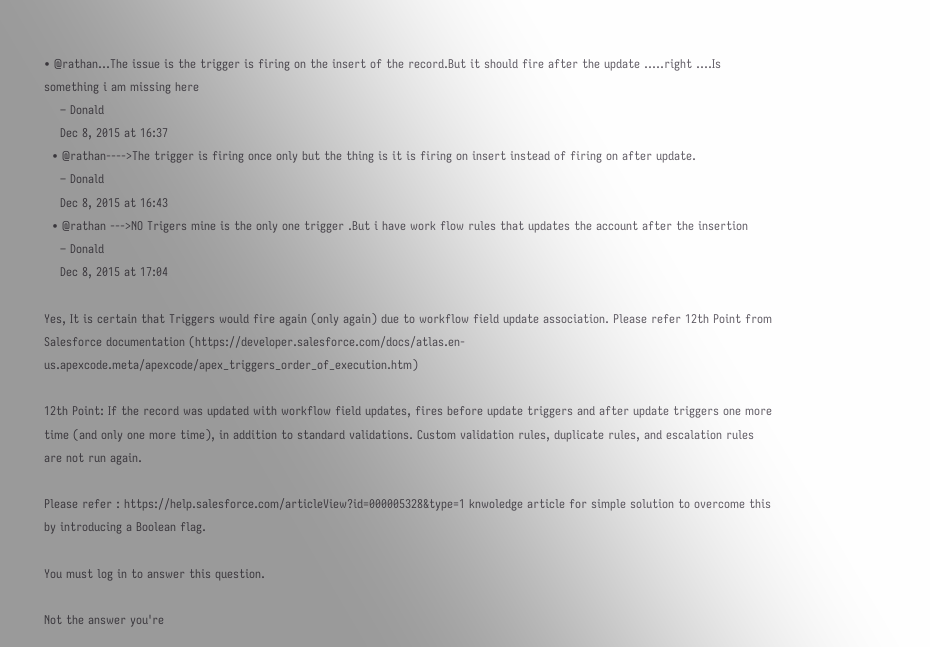• @rathan...The issue is the trigger is firing on the insert of the record.But it should fire after the update .....right ....Is something i am missing here
    – Donald
    Dec 8, 2015 at 16:37
  • @rathan---->The trigger is firing once only but the thing is it is firing on insert instead of firing on after update.
    – Donald
    Dec 8, 2015 at 16:43
  • @rathan --->NO Trigers mine is the only one trigger .But i have work flow rules that updates the account after the insertion
    – Donald
    Dec 8, 2015 at 17:04

Yes, It is certain that Triggers would fire again (only again) due to workflow field update association. Please refer 12th Point from Salesforce documentation (https://developer.salesforce.com/docs/atlas.en-us.apexcode.meta/apexcode/apex_triggers_order_of_execution.htm)

12th Point: If the record was updated with workflow field updates, fires before update triggers and after update triggers one more time (and only one more time), in addition to standard validations. Custom validation rules, duplicate rules, and escalation rules are not run again.

Please refer : https://help.salesforce.com/articleView?id=000005328&type=1 knwoledge article for simple solution to overcome this by introducing a Boolean flag.

You must log in to answer this question.

Not the answer you're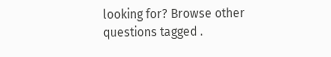looking for? Browse other questions tagged .